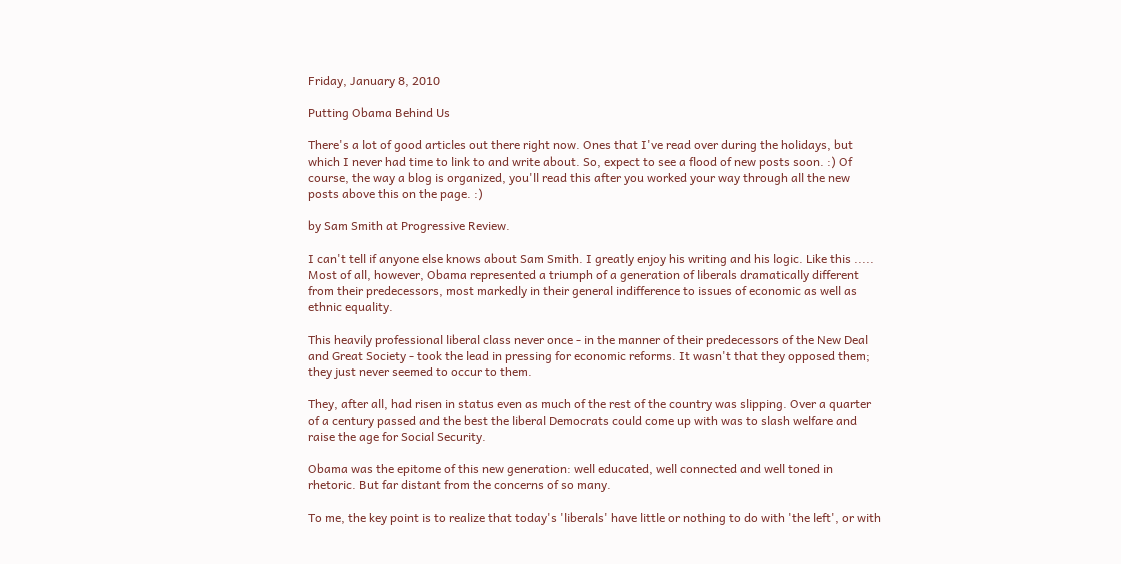Friday, January 8, 2010

Putting Obama Behind Us

There's a lot of good articles out there right now. Ones that I've read over during the holidays, but which I never had time to link to and write about. So, expect to see a flood of new posts soon. :) Of course, the way a blog is organized, you'll read this after you worked your way through all the new posts above this on the page. :)

by Sam Smith at Progressive Review.

I can't tell if anyone else knows about Sam Smith. I greatly enjoy his writing and his logic. Like this .....
Most of all, however, Obama represented a triumph of a generation of liberals dramatically different from their predecessors, most markedly in their general indifference to issues of economic as well as ethnic equality.

This heavily professional liberal class never once - in the manner of their predecessors of the New Deal and Great Society - took the lead in pressing for economic reforms. It wasn't that they opposed them; they just never seemed to occur to them.

They, after all, had risen in status even as much of the rest of the country was slipping. Over a quarter of a century passed and the best the liberal Democrats could come up with was to slash welfare and raise the age for Social Security.

Obama was the epitome of this new generation: well educated, well connected and well toned in rhetoric. But far distant from the concerns of so many.

To me, the key point is to realize that today's 'liberals' have little or nothing to do with 'the left', or with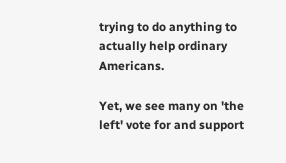trying to do anything to actually help ordinary Americans.

Yet, we see many on 'the left' vote for and support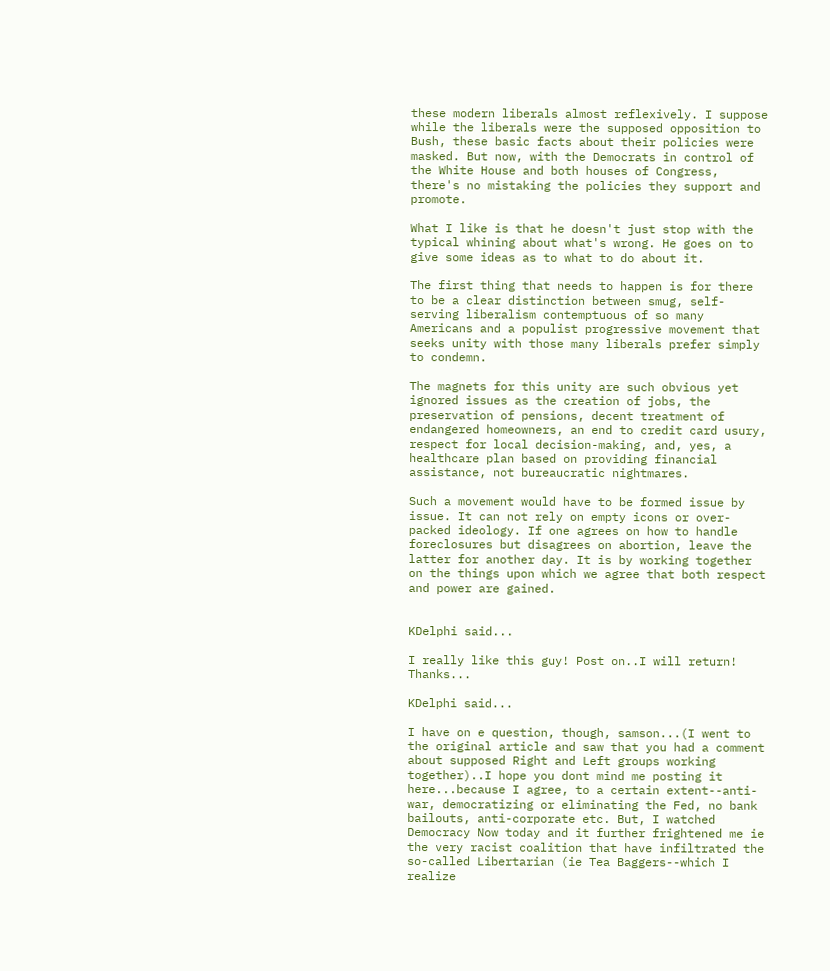these modern liberals almost reflexively. I suppose while the liberals were the supposed opposition to Bush, these basic facts about their policies were masked. But now, with the Democrats in control of the White House and both houses of Congress, there's no mistaking the policies they support and promote.

What I like is that he doesn't just stop with the typical whining about what's wrong. He goes on to give some ideas as to what to do about it.

The first thing that needs to happen is for there to be a clear distinction between smug, self-serving liberalism contemptuous of so many Americans and a populist progressive movement that seeks unity with those many liberals prefer simply to condemn.

The magnets for this unity are such obvious yet ignored issues as the creation of jobs, the preservation of pensions, decent treatment of endangered homeowners, an end to credit card usury, respect for local decision-making, and, yes, a healthcare plan based on providing financial assistance, not bureaucratic nightmares.

Such a movement would have to be formed issue by issue. It can not rely on empty icons or over-packed ideology. If one agrees on how to handle foreclosures but disagrees on abortion, leave the latter for another day. It is by working together on the things upon which we agree that both respect and power are gained.


KDelphi said...

I really like this guy! Post on..I will return! Thanks...

KDelphi said...

I have on e question, though, samson...(I went to the original article and saw that you had a comment about supposed Right and Left groups working together)..I hope you dont mind me posting it here...because I agree, to a certain extent--anti-war, democratizing or eliminating the Fed, no bank bailouts, anti-corporate etc. But, I watched Democracy Now today and it further frightened me ie the very racist coalition that have infiltrated the so-called Libertarian (ie Tea Baggers--which I realize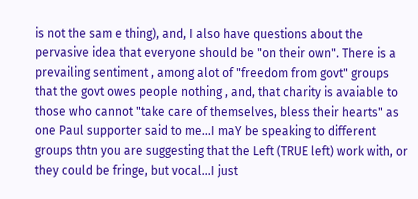is not the sam e thing), and, I also have questions about the pervasive idea that everyone should be "on their own". There is a prevailing sentiment , among alot of "freedom from govt" groups that the govt owes people nothing , and, that charity is avaiable to those who cannot "take care of themselves, bless their hearts" as one Paul supporter said to me...I maY be speaking to different groups thtn you are suggesting that the Left (TRUE left) work with, or they could be fringe, but vocal...I just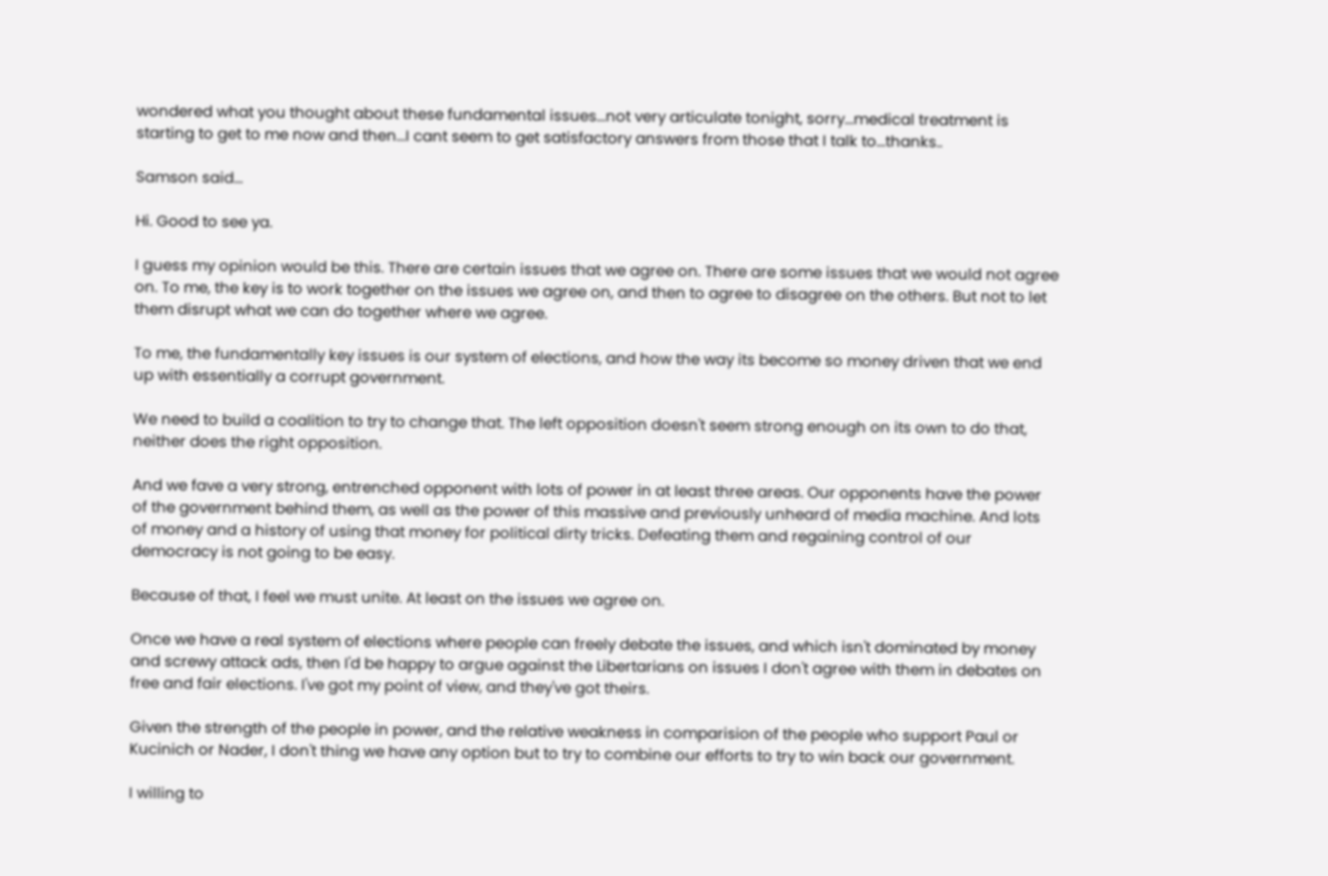wondered what you thought about these fundamental issues...not very articulate tonight, sorry...medical treatment is starting to get to me now and then...I cant seem to get satisfactory answers from those that I talk to...thanks..

Samson said...

Hi. Good to see ya.

I guess my opinion would be this. There are certain issues that we agree on. There are some issues that we would not agree on. To me, the key is to work together on the issues we agree on, and then to agree to disagree on the others. But not to let them disrupt what we can do together where we agree.

To me, the fundamentally key issues is our system of elections, and how the way its become so money driven that we end up with essentially a corrupt government.

We need to build a coalition to try to change that. The left opposition doesn't seem strong enough on its own to do that, neither does the right opposition.

And we fave a very strong, entrenched opponent with lots of power in at least three areas. Our opponents have the power of the government behind them, as well as the power of this massive and previously unheard of media machine. And lots of money and a history of using that money for political dirty tricks. Defeating them and regaining control of our democracy is not going to be easy.

Because of that, I feel we must unite. At least on the issues we agree on.

Once we have a real system of elections where people can freely debate the issues, and which isn't dominated by money and screwy attack ads, then I'd be happy to argue against the Libertarians on issues I don't agree with them in debates on free and fair elections. I've got my point of view, and they've got theirs.

Given the strength of the people in power, and the relative weakness in comparision of the people who support Paul or Kucinich or Nader, I don't thing we have any option but to try to combine our efforts to try to win back our government.

I willing to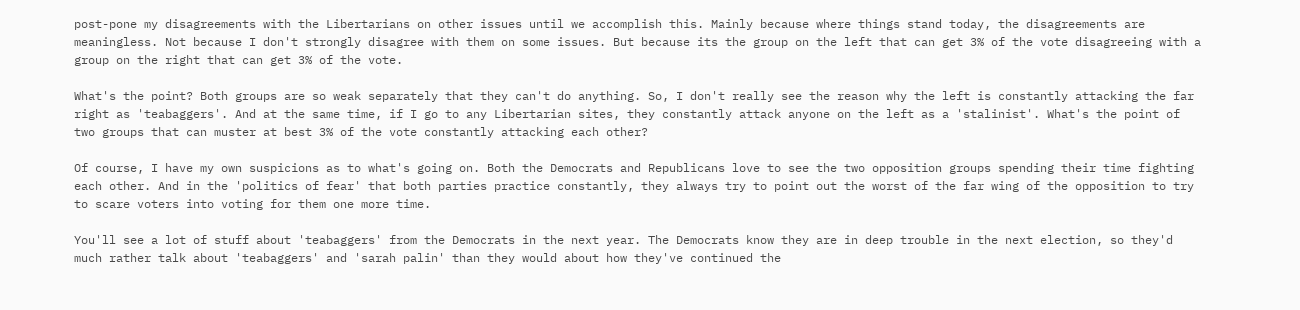post-pone my disagreements with the Libertarians on other issues until we accomplish this. Mainly because where things stand today, the disagreements are meaningless. Not because I don't strongly disagree with them on some issues. But because its the group on the left that can get 3% of the vote disagreeing with a group on the right that can get 3% of the vote.

What's the point? Both groups are so weak separately that they can't do anything. So, I don't really see the reason why the left is constantly attacking the far right as 'teabaggers'. And at the same time, if I go to any Libertarian sites, they constantly attack anyone on the left as a 'stalinist'. What's the point of two groups that can muster at best 3% of the vote constantly attacking each other?

Of course, I have my own suspicions as to what's going on. Both the Democrats and Republicans love to see the two opposition groups spending their time fighting each other. And in the 'politics of fear' that both parties practice constantly, they always try to point out the worst of the far wing of the opposition to try to scare voters into voting for them one more time.

You'll see a lot of stuff about 'teabaggers' from the Democrats in the next year. The Democrats know they are in deep trouble in the next election, so they'd much rather talk about 'teabaggers' and 'sarah palin' than they would about how they've continued the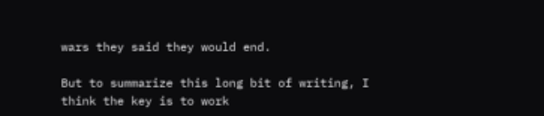wars they said they would end.

But to summarize this long bit of writing, I think the key is to work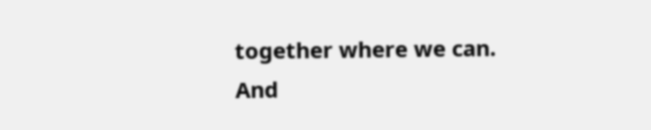together where we can. And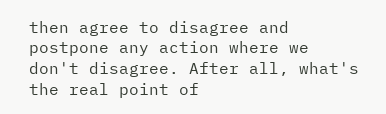then agree to disagree and postpone any action where we don't disagree. After all, what's the real point of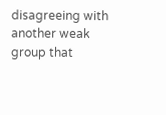disagreeing with another weak group that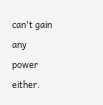can't gain any power either.